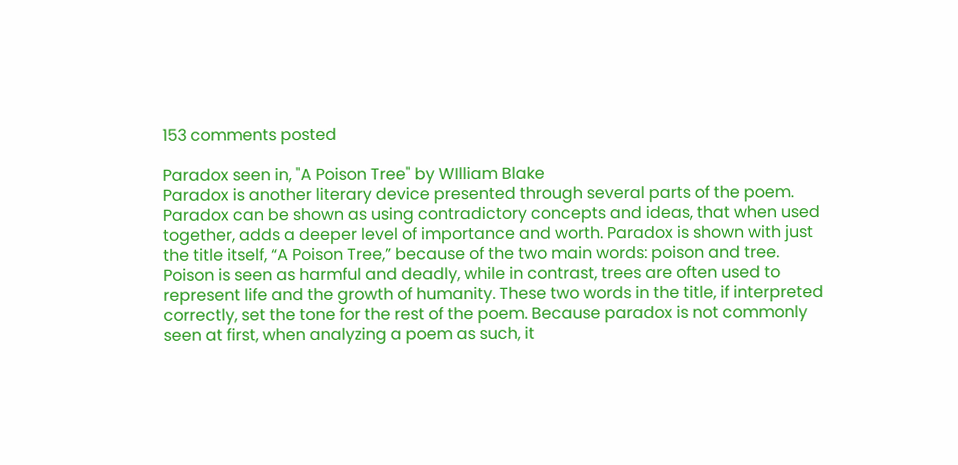153 comments posted

Paradox seen in, "A Poison Tree" by WIlliam Blake
Paradox is another literary device presented through several parts of the poem. Paradox can be shown as using contradictory concepts and ideas, that when used together, adds a deeper level of importance and worth. Paradox is shown with just the title itself, “A Poison Tree,” because of the two main words: poison and tree. Poison is seen as harmful and deadly, while in contrast, trees are often used to represent life and the growth of humanity. These two words in the title, if interpreted correctly, set the tone for the rest of the poem. Because paradox is not commonly seen at first, when analyzing a poem as such, it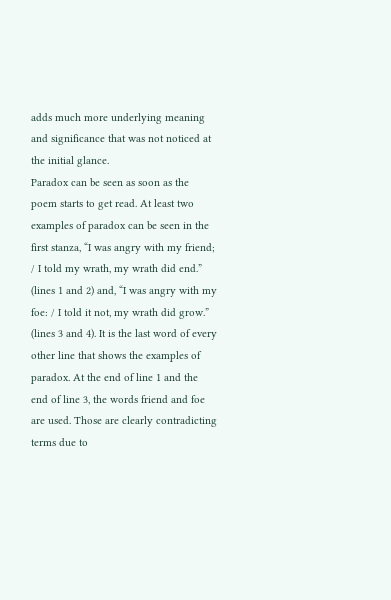adds much more underlying meaning and significance that was not noticed at the initial glance.
Paradox can be seen as soon as the poem starts to get read. At least two examples of paradox can be seen in the first stanza, “I was angry with my friend; / I told my wrath, my wrath did end.” (lines 1 and 2) and, “I was angry with my foe: / I told it not, my wrath did grow.” (lines 3 and 4). It is the last word of every other line that shows the examples of paradox. At the end of line 1 and the end of line 3, the words friend and foe are used. Those are clearly contradicting terms due to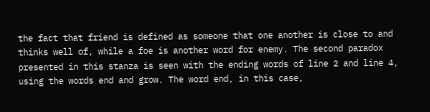the fact that friend is defined as someone that one another is close to and thinks well of, while a foe is another word for enemy. The second paradox presented in this stanza is seen with the ending words of line 2 and line 4, using the words end and grow. The word end, in this case,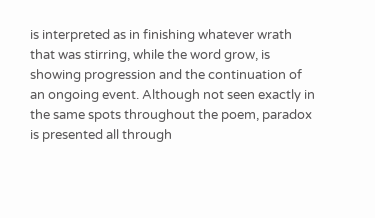is interpreted as in finishing whatever wrath that was stirring, while the word grow, is showing progression and the continuation of an ongoing event. Although not seen exactly in the same spots throughout the poem, paradox is presented all through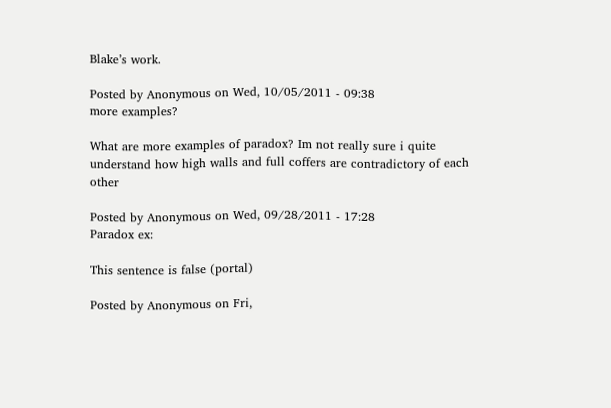Blake’s work.

Posted by Anonymous on Wed, 10/05/2011 - 09:38
more examples?

What are more examples of paradox? Im not really sure i quite understand how high walls and full coffers are contradictory of each other

Posted by Anonymous on Wed, 09/28/2011 - 17:28
Paradox ex:

This sentence is false (portal)

Posted by Anonymous on Fri,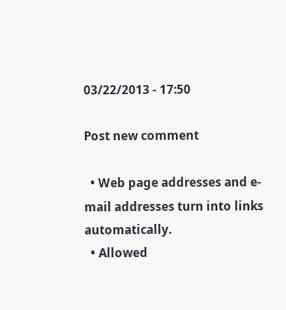03/22/2013 - 17:50

Post new comment

  • Web page addresses and e-mail addresses turn into links automatically.
  • Allowed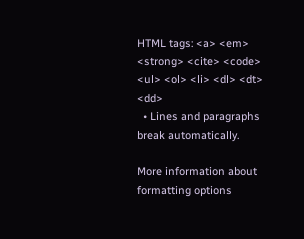HTML tags: <a> <em> <strong> <cite> <code> <ul> <ol> <li> <dl> <dt> <dd>
  • Lines and paragraphs break automatically.

More information about formatting options